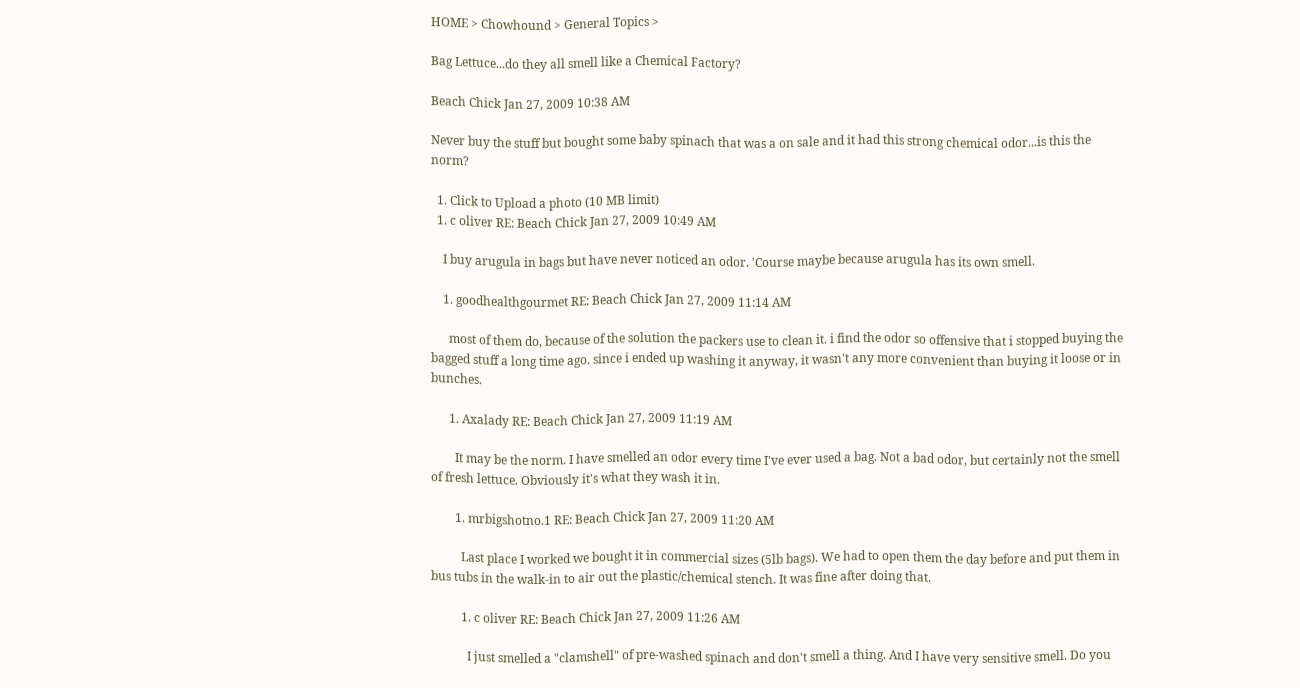HOME > Chowhound > General Topics >

Bag Lettuce...do they all smell like a Chemical Factory?

Beach Chick Jan 27, 2009 10:38 AM

Never buy the stuff but bought some baby spinach that was a on sale and it had this strong chemical odor...is this the norm?

  1. Click to Upload a photo (10 MB limit)
  1. c oliver RE: Beach Chick Jan 27, 2009 10:49 AM

    I buy arugula in bags but have never noticed an odor. 'Course maybe because arugula has its own smell.

    1. goodhealthgourmet RE: Beach Chick Jan 27, 2009 11:14 AM

      most of them do, because of the solution the packers use to clean it. i find the odor so offensive that i stopped buying the bagged stuff a long time ago. since i ended up washing it anyway, it wasn't any more convenient than buying it loose or in bunches.

      1. Axalady RE: Beach Chick Jan 27, 2009 11:19 AM

        It may be the norm. I have smelled an odor every time I've ever used a bag. Not a bad odor, but certainly not the smell of fresh lettuce. Obviously it's what they wash it in.

        1. mrbigshotno.1 RE: Beach Chick Jan 27, 2009 11:20 AM

          Last place I worked we bought it in commercial sizes (5lb bags). We had to open them the day before and put them in bus tubs in the walk-in to air out the plastic/chemical stench. It was fine after doing that.

          1. c oliver RE: Beach Chick Jan 27, 2009 11:26 AM

            I just smelled a "clamshell" of pre-washed spinach and don't smell a thing. And I have very sensitive smell. Do you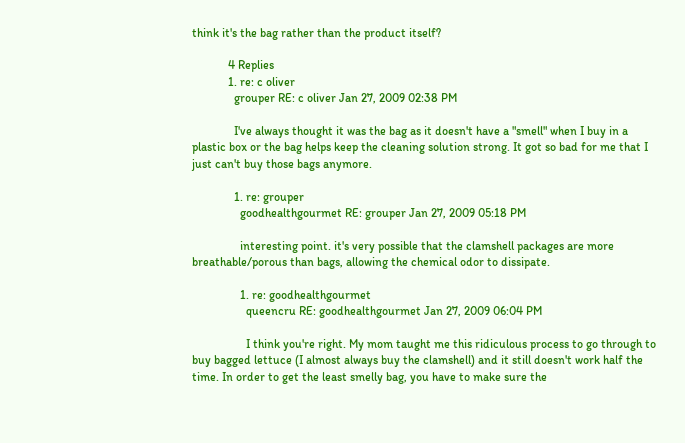think it's the bag rather than the product itself?

            4 Replies
            1. re: c oliver
              grouper RE: c oliver Jan 27, 2009 02:38 PM

              I've always thought it was the bag as it doesn't have a "smell" when I buy in a plastic box or the bag helps keep the cleaning solution strong. It got so bad for me that I just can't buy those bags anymore.

              1. re: grouper
                goodhealthgourmet RE: grouper Jan 27, 2009 05:18 PM

                interesting point. it's very possible that the clamshell packages are more breathable/porous than bags, allowing the chemical odor to dissipate.

                1. re: goodhealthgourmet
                  queencru RE: goodhealthgourmet Jan 27, 2009 06:04 PM

                  I think you're right. My mom taught me this ridiculous process to go through to buy bagged lettuce (I almost always buy the clamshell) and it still doesn't work half the time. In order to get the least smelly bag, you have to make sure the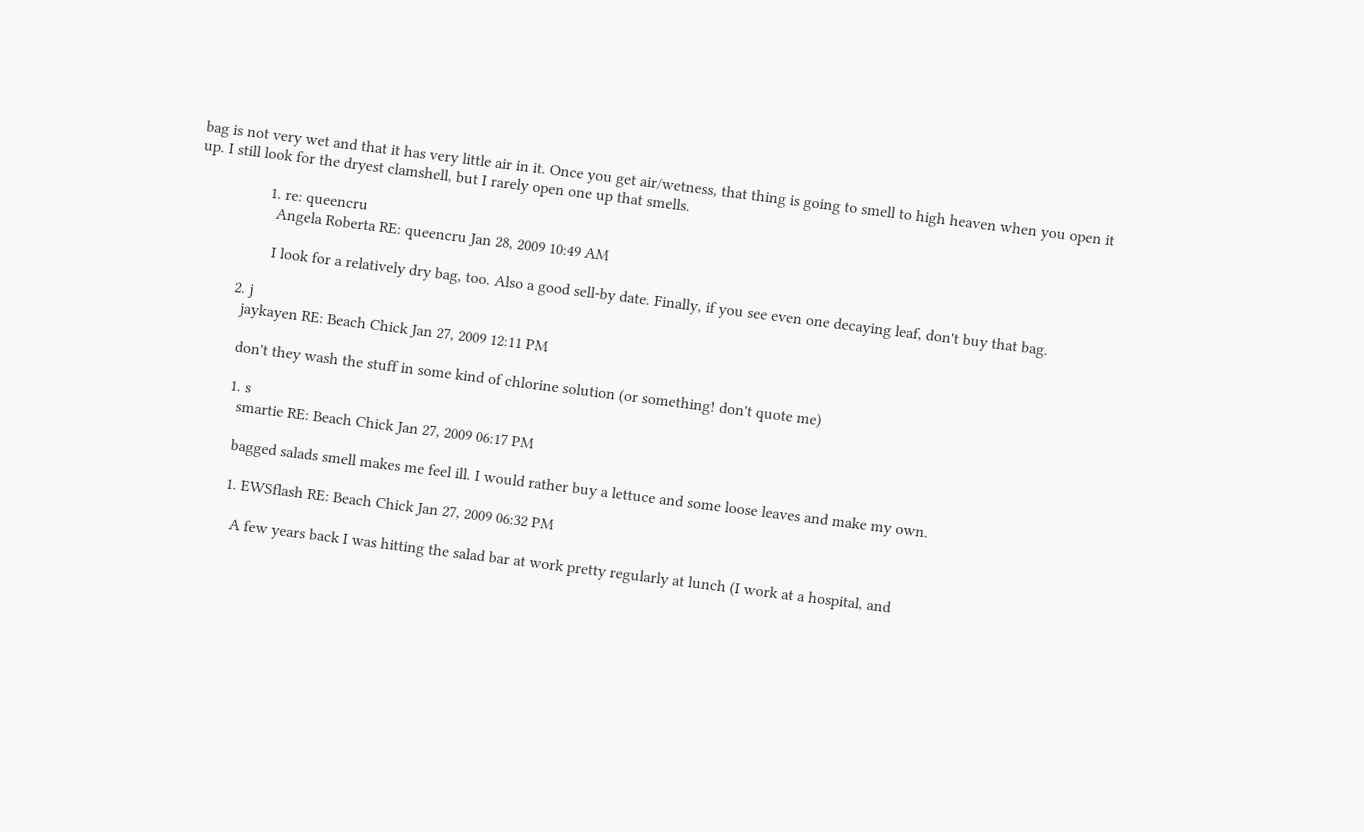bag is not very wet and that it has very little air in it. Once you get air/wetness, that thing is going to smell to high heaven when you open it up. I still look for the dryest clamshell, but I rarely open one up that smells.

                  1. re: queencru
                    Angela Roberta RE: queencru Jan 28, 2009 10:49 AM

                    I look for a relatively dry bag, too. Also a good sell-by date. Finally, if you see even one decaying leaf, don't buy that bag.

            2. j
              jaykayen RE: Beach Chick Jan 27, 2009 12:11 PM

              don't they wash the stuff in some kind of chlorine solution (or something! don't quote me)

              1. s
                smartie RE: Beach Chick Jan 27, 2009 06:17 PM

                bagged salads smell makes me feel ill. I would rather buy a lettuce and some loose leaves and make my own.

                1. EWSflash RE: Beach Chick Jan 27, 2009 06:32 PM

                  A few years back I was hitting the salad bar at work pretty regularly at lunch (I work at a hospital, and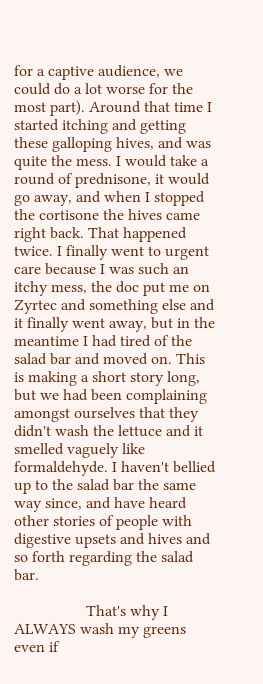for a captive audience, we could do a lot worse for the most part). Around that time I started itching and getting these galloping hives, and was quite the mess. I would take a round of prednisone, it would go away, and when I stopped the cortisone the hives came right back. That happened twice. I finally went to urgent care because I was such an itchy mess, the doc put me on Zyrtec and something else and it finally went away, but in the meantime I had tired of the salad bar and moved on. This is making a short story long, but we had been complaining amongst ourselves that they didn't wash the lettuce and it smelled vaguely like formaldehyde. I haven't bellied up to the salad bar the same way since, and have heard other stories of people with digestive upsets and hives and so forth regarding the salad bar.

                  That's why I ALWAYS wash my greens even if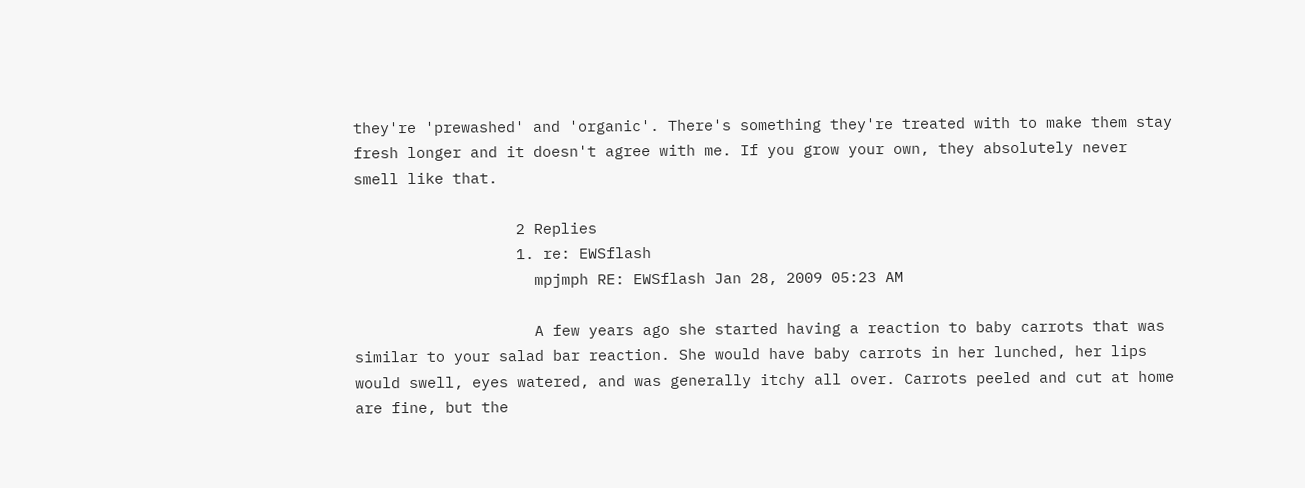they're 'prewashed' and 'organic'. There's something they're treated with to make them stay fresh longer and it doesn't agree with me. If you grow your own, they absolutely never smell like that.

                  2 Replies
                  1. re: EWSflash
                    mpjmph RE: EWSflash Jan 28, 2009 05:23 AM

                    A few years ago she started having a reaction to baby carrots that was similar to your salad bar reaction. She would have baby carrots in her lunched, her lips would swell, eyes watered, and was generally itchy all over. Carrots peeled and cut at home are fine, but the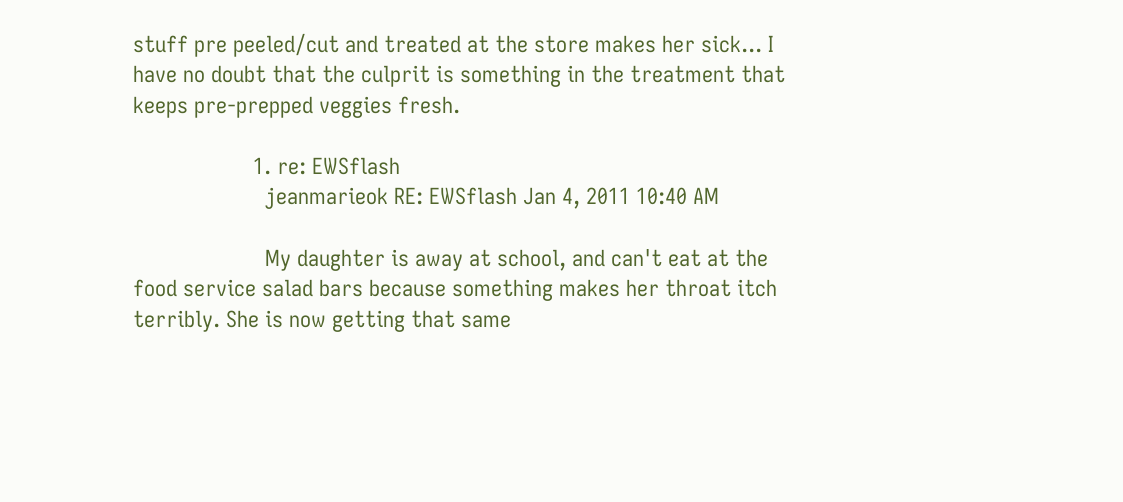stuff pre peeled/cut and treated at the store makes her sick... I have no doubt that the culprit is something in the treatment that keeps pre-prepped veggies fresh.

                    1. re: EWSflash
                      jeanmarieok RE: EWSflash Jan 4, 2011 10:40 AM

                      My daughter is away at school, and can't eat at the food service salad bars because something makes her throat itch terribly. She is now getting that same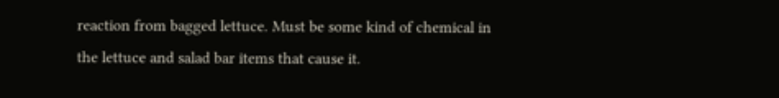reaction from bagged lettuce. Must be some kind of chemical in the lettuce and salad bar items that cause it.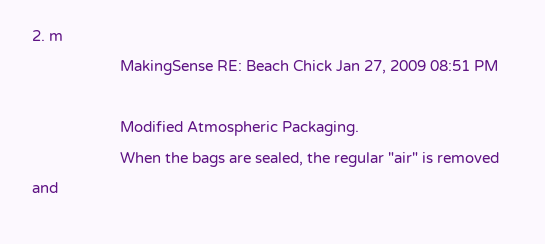2. m
                      MakingSense RE: Beach Chick Jan 27, 2009 08:51 PM

                      Modified Atmospheric Packaging.
                      When the bags are sealed, the regular "air" is removed and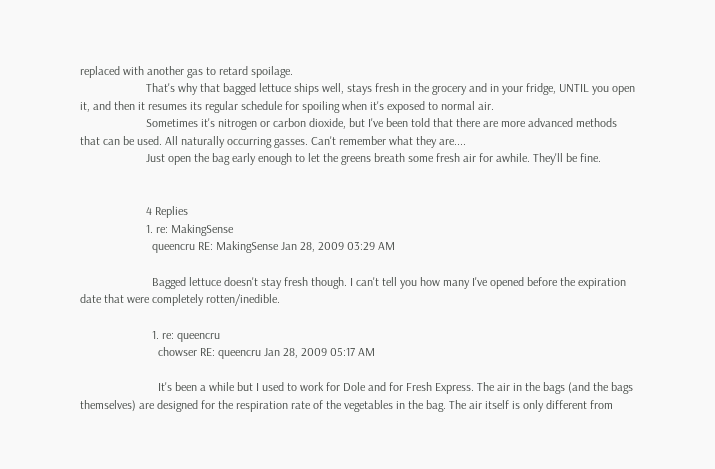replaced with another gas to retard spoilage.
                      That's why that bagged lettuce ships well, stays fresh in the grocery and in your fridge, UNTIL you open it, and then it resumes its regular schedule for spoiling when it's exposed to normal air.
                      Sometimes it's nitrogen or carbon dioxide, but I've been told that there are more advanced methods that can be used. All naturally occurring gasses. Can't remember what they are....
                      Just open the bag early enough to let the greens breath some fresh air for awhile. They'll be fine.


                      4 Replies
                      1. re: MakingSense
                        queencru RE: MakingSense Jan 28, 2009 03:29 AM

                        Bagged lettuce doesn't stay fresh though. I can't tell you how many I've opened before the expiration date that were completely rotten/inedible.

                        1. re: queencru
                          chowser RE: queencru Jan 28, 2009 05:17 AM

                          It's been a while but I used to work for Dole and for Fresh Express. The air in the bags (and the bags themselves) are designed for the respiration rate of the vegetables in the bag. The air itself is only different from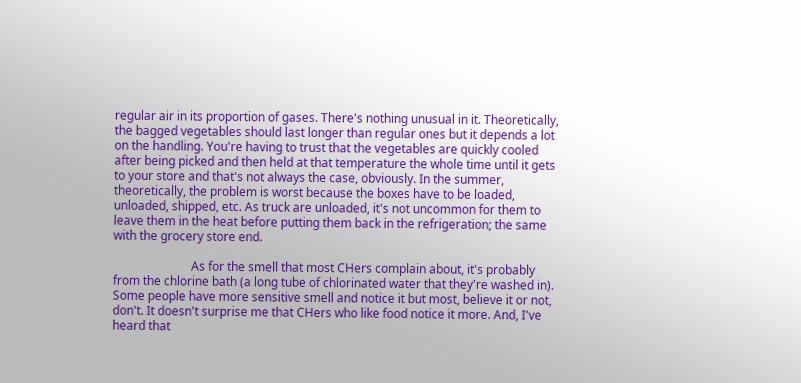regular air in its proportion of gases. There's nothing unusual in it. Theoretically, the bagged vegetables should last longer than regular ones but it depends a lot on the handling. You're having to trust that the vegetables are quickly cooled after being picked and then held at that temperature the whole time until it gets to your store and that's not always the case, obviously. In the summer, theoretically, the problem is worst because the boxes have to be loaded, unloaded, shipped, etc. As truck are unloaded, it's not uncommon for them to leave them in the heat before putting them back in the refrigeration; the same with the grocery store end.

                          As for the smell that most CHers complain about, it's probably from the chlorine bath (a long tube of chlorinated water that they're washed in). Some people have more sensitive smell and notice it but most, believe it or not, don't. It doesn't surprise me that CHers who like food notice it more. And, I've heard that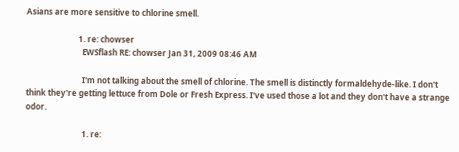Asians are more sensitive to chlorine smell.

                          1. re: chowser
                            EWSflash RE: chowser Jan 31, 2009 08:46 AM

                            I'm not talking about the smell of chlorine. The smell is distinctly formaldehyde-like. I don't think they're getting lettuce from Dole or Fresh Express. I've used those a lot and they don't have a strange odor.

                            1. re: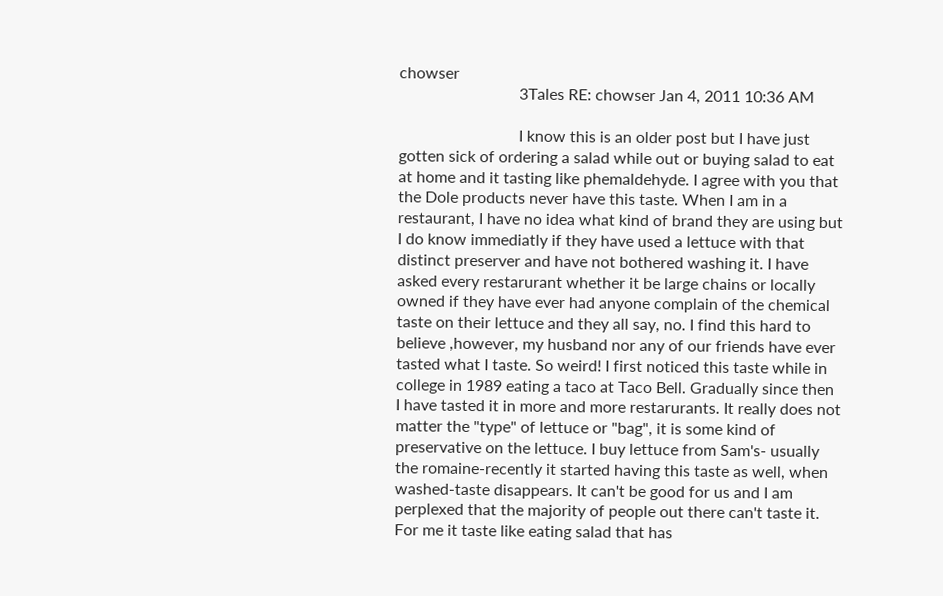chowser
                              3Tales RE: chowser Jan 4, 2011 10:36 AM

                              I know this is an older post but I have just gotten sick of ordering a salad while out or buying salad to eat at home and it tasting like phemaldehyde. I agree with you that the Dole products never have this taste. When I am in a restaurant, I have no idea what kind of brand they are using but I do know immediatly if they have used a lettuce with that distinct preserver and have not bothered washing it. I have asked every restarurant whether it be large chains or locally owned if they have ever had anyone complain of the chemical taste on their lettuce and they all say, no. I find this hard to believe ,however, my husband nor any of our friends have ever tasted what I taste. So weird! I first noticed this taste while in college in 1989 eating a taco at Taco Bell. Gradually since then I have tasted it in more and more restarurants. It really does not matter the "type" of lettuce or "bag", it is some kind of preservative on the lettuce. I buy lettuce from Sam's- usually the romaine-recently it started having this taste as well, when washed-taste disappears. It can't be good for us and I am perplexed that the majority of people out there can't taste it. For me it taste like eating salad that has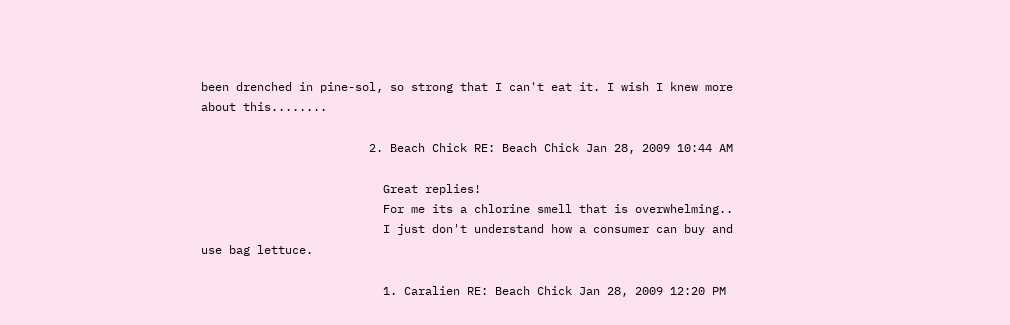been drenched in pine-sol, so strong that I can't eat it. I wish I knew more about this........

                        2. Beach Chick RE: Beach Chick Jan 28, 2009 10:44 AM

                          Great replies!
                          For me its a chlorine smell that is overwhelming..
                          I just don't understand how a consumer can buy and use bag lettuce.

                          1. Caralien RE: Beach Chick Jan 28, 2009 12:20 PM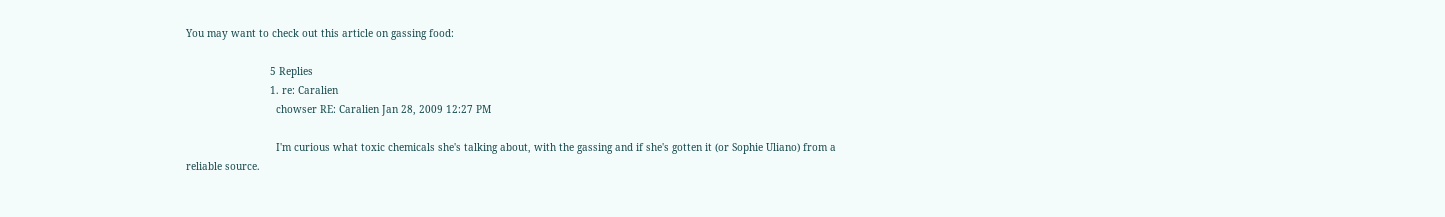You may want to check out this article on gassing food:

                            5 Replies
                            1. re: Caralien
                              chowser RE: Caralien Jan 28, 2009 12:27 PM

                              I'm curious what toxic chemicals she's talking about, with the gassing and if she's gotten it (or Sophie Uliano) from a reliable source.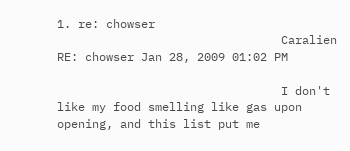1. re: chowser
                                Caralien RE: chowser Jan 28, 2009 01:02 PM

                                I don't like my food smelling like gas upon opening, and this list put me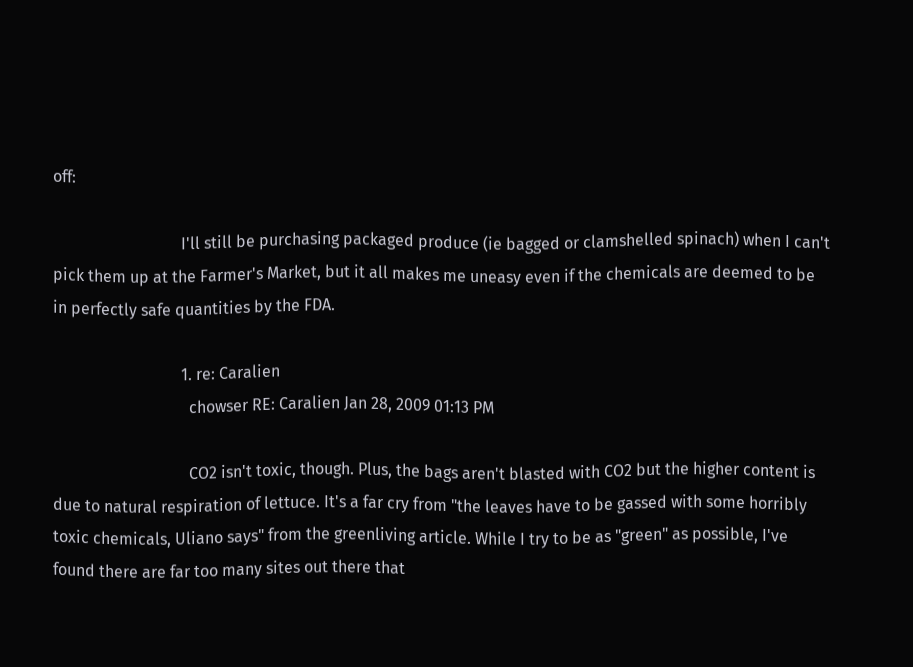off:

                                I'll still be purchasing packaged produce (ie bagged or clamshelled spinach) when I can't pick them up at the Farmer's Market, but it all makes me uneasy even if the chemicals are deemed to be in perfectly safe quantities by the FDA.

                                1. re: Caralien
                                  chowser RE: Caralien Jan 28, 2009 01:13 PM

                                  CO2 isn't toxic, though. Plus, the bags aren't blasted with CO2 but the higher content is due to natural respiration of lettuce. It's a far cry from "the leaves have to be gassed with some horribly toxic chemicals, Uliano says" from the greenliving article. While I try to be as "green" as possible, I've found there are far too many sites out there that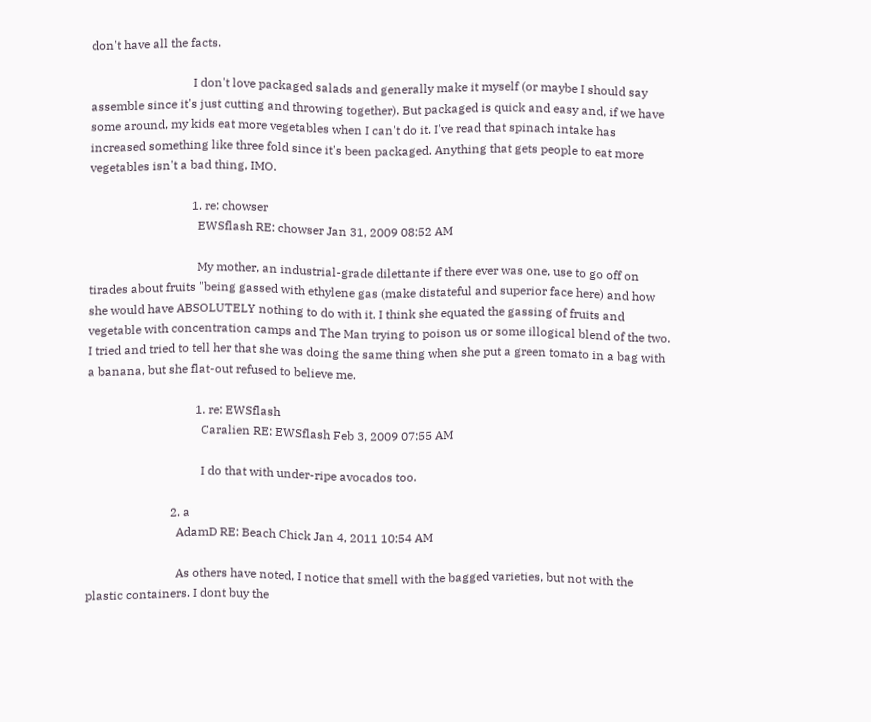don't have all the facts.

                                  I don't love packaged salads and generally make it myself (or maybe I should say assemble since it's just cutting and throwing together). But packaged is quick and easy and, if we have some around, my kids eat more vegetables when I can't do it. I've read that spinach intake has increased something like three fold since it's been packaged. Anything that gets people to eat more vegetables isn't a bad thing, IMO.

                                  1. re: chowser
                                    EWSflash RE: chowser Jan 31, 2009 08:52 AM

                                    My mother, an industrial-grade dilettante if there ever was one, use to go off on tirades about fruits "being gassed with ethylene gas (make distateful and superior face here) and how she would have ABSOLUTELY nothing to do with it. I think she equated the gassing of fruits and vegetable with concentration camps and The Man trying to poison us or some illogical blend of the two. I tried and tried to tell her that she was doing the same thing when she put a green tomato in a bag with a banana, but she flat-out refused to believe me.

                                    1. re: EWSflash
                                      Caralien RE: EWSflash Feb 3, 2009 07:55 AM

                                      I do that with under-ripe avocados too.

                            2. a
                              AdamD RE: Beach Chick Jan 4, 2011 10:54 AM

                              As others have noted, I notice that smell with the bagged varieties, but not with the plastic containers. I dont buy the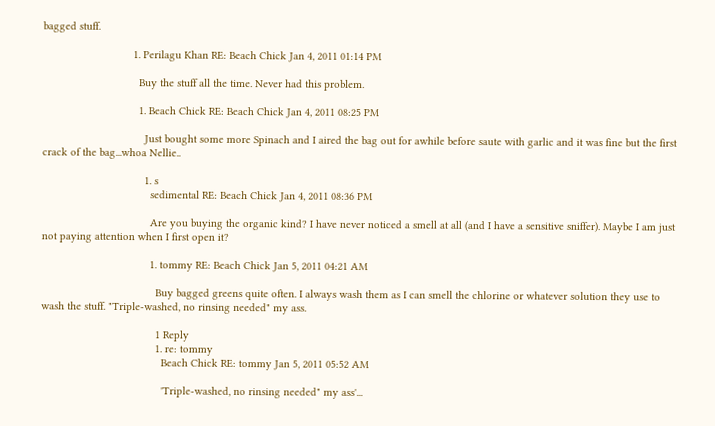bagged stuff.

                              1. Perilagu Khan RE: Beach Chick Jan 4, 2011 01:14 PM

                                Buy the stuff all the time. Never had this problem.

                                1. Beach Chick RE: Beach Chick Jan 4, 2011 08:25 PM

                                  Just bought some more Spinach and I aired the bag out for awhile before saute with garlic and it was fine but the first crack of the bag...whoa Nellie..

                                  1. s
                                    sedimental RE: Beach Chick Jan 4, 2011 08:36 PM

                                    Are you buying the organic kind? I have never noticed a smell at all (and I have a sensitive sniffer). Maybe I am just not paying attention when I first open it?

                                    1. tommy RE: Beach Chick Jan 5, 2011 04:21 AM

                                      Buy bagged greens quite often. I always wash them as I can smell the chlorine or whatever solution they use to wash the stuff. "Triple-washed, no rinsing needed" my ass.

                                      1 Reply
                                      1. re: tommy
                                        Beach Chick RE: tommy Jan 5, 2011 05:52 AM

                                        'Triple-washed, no rinsing needed" my ass'...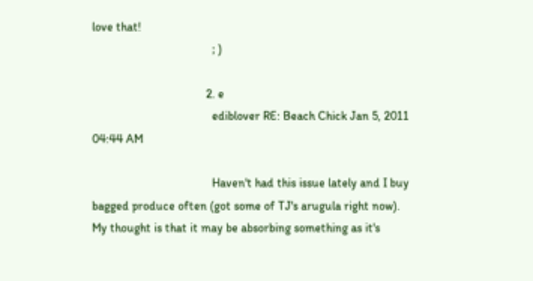love that!
                                        ; )

                                      2. e
                                        ediblover RE: Beach Chick Jan 5, 2011 04:44 AM

                                        Haven't had this issue lately and I buy bagged produce often (got some of TJ's arugula right now). My thought is that it may be absorbing something as it's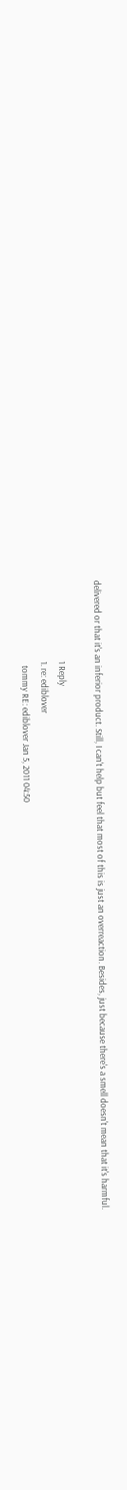delivered or that it's an inferior product. Still, I can't help but feel that most of this is just an overreaction. Besides, just because there's a smell doesn't mean that it's harmful.

                                        1 Reply
                                        1. re: ediblover
                                          tommy RE: ediblover Jan 5, 2011 04:50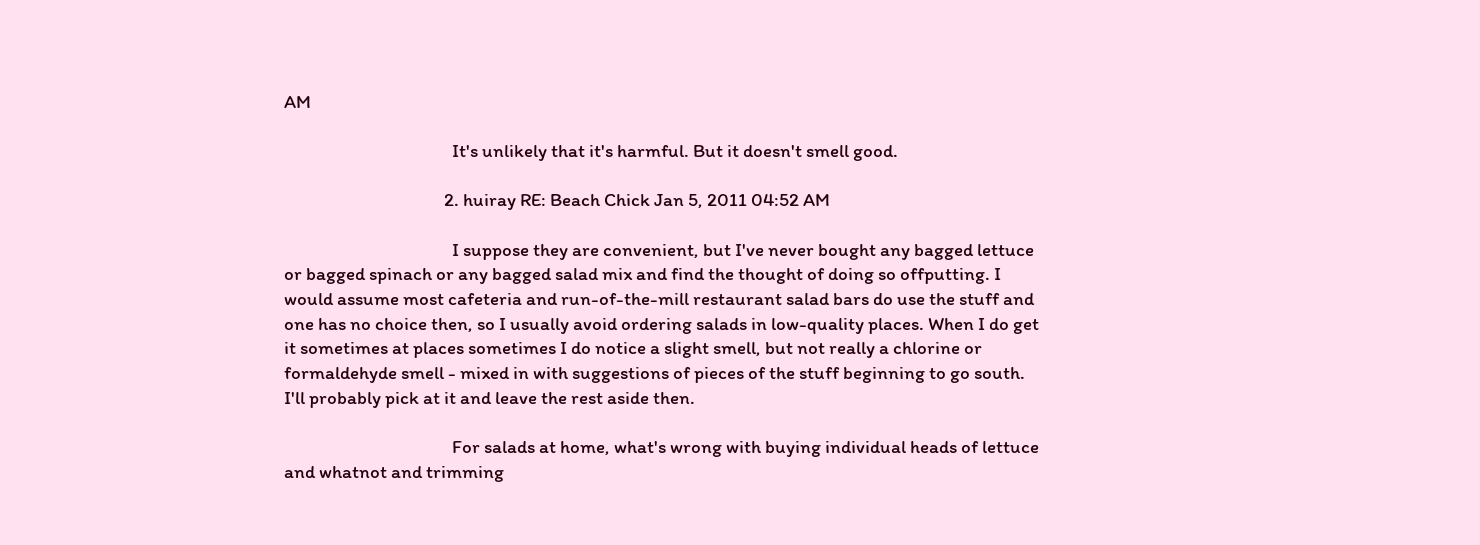AM

                                          It's unlikely that it's harmful. But it doesn't smell good.

                                        2. huiray RE: Beach Chick Jan 5, 2011 04:52 AM

                                          I suppose they are convenient, but I've never bought any bagged lettuce or bagged spinach or any bagged salad mix and find the thought of doing so offputting. I would assume most cafeteria and run-of-the-mill restaurant salad bars do use the stuff and one has no choice then, so I usually avoid ordering salads in low-quality places. When I do get it sometimes at places sometimes I do notice a slight smell, but not really a chlorine or formaldehyde smell - mixed in with suggestions of pieces of the stuff beginning to go south. I'll probably pick at it and leave the rest aside then.

                                          For salads at home, what's wrong with buying individual heads of lettuce and whatnot and trimming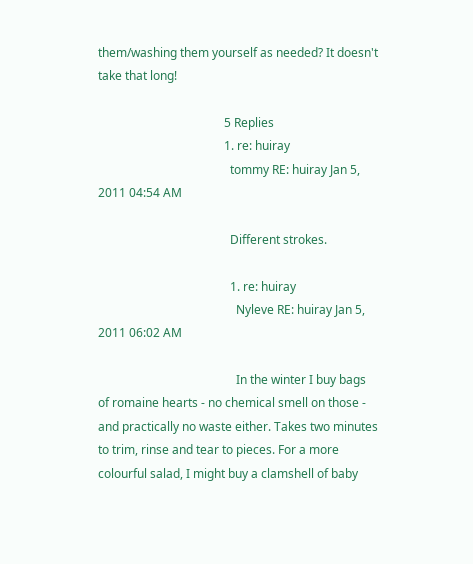them/washing them yourself as needed? It doesn't take that long!

                                          5 Replies
                                          1. re: huiray
                                            tommy RE: huiray Jan 5, 2011 04:54 AM

                                            Different strokes.

                                            1. re: huiray
                                              Nyleve RE: huiray Jan 5, 2011 06:02 AM

                                              In the winter I buy bags of romaine hearts - no chemical smell on those - and practically no waste either. Takes two minutes to trim, rinse and tear to pieces. For a more colourful salad, I might buy a clamshell of baby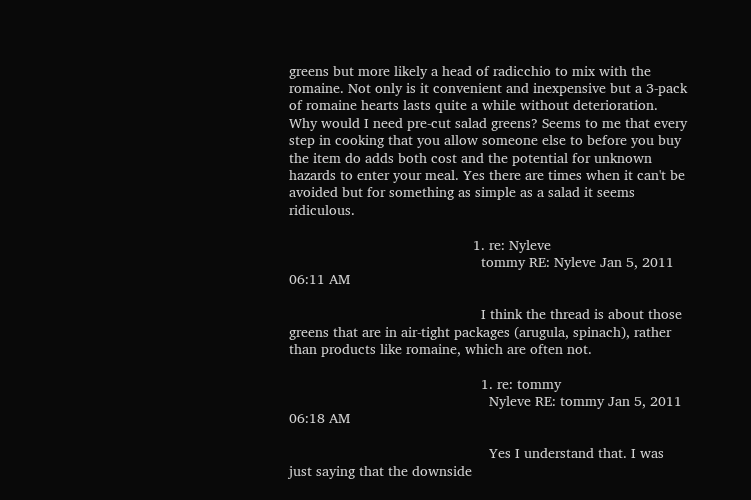greens but more likely a head of radicchio to mix with the romaine. Not only is it convenient and inexpensive but a 3-pack of romaine hearts lasts quite a while without deterioration. Why would I need pre-cut salad greens? Seems to me that every step in cooking that you allow someone else to before you buy the item do adds both cost and the potential for unknown hazards to enter your meal. Yes there are times when it can't be avoided but for something as simple as a salad it seems ridiculous.

                                              1. re: Nyleve
                                                tommy RE: Nyleve Jan 5, 2011 06:11 AM

                                                I think the thread is about those greens that are in air-tight packages (arugula, spinach), rather than products like romaine, which are often not.

                                                1. re: tommy
                                                  Nyleve RE: tommy Jan 5, 2011 06:18 AM

                                                  Yes I understand that. I was just saying that the downside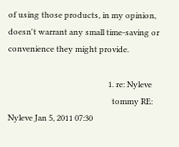of using those products, in my opinion, doesn't warrant any small time-saving or convenience they might provide.

                                                  1. re: Nyleve
                                                    tommy RE: Nyleve Jan 5, 2011 07:30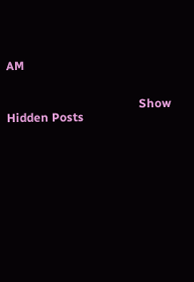AM


                                            Show Hidden Posts